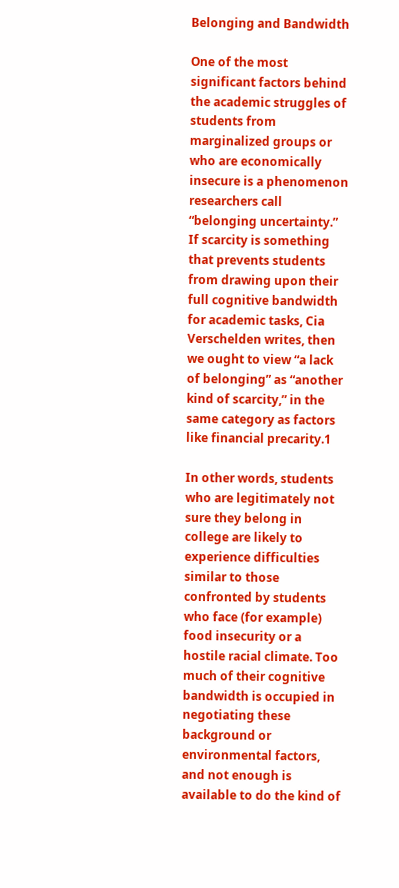Belonging and Bandwidth

One of the most significant factors behind the academic struggles of students from marginalized groups or who are economically insecure is a phenomenon researchers call “belonging uncertainty.” If scarcity is something that prevents students from drawing upon their full cognitive bandwidth for academic tasks, Cia Verschelden writes, then we ought to view “a lack of belonging” as “another kind of scarcity,” in the same category as factors like financial precarity.1

In other words, students who are legitimately not sure they belong in college are likely to experience difficulties similar to those confronted by students who face (for example) food insecurity or a hostile racial climate. Too much of their cognitive bandwidth is occupied in negotiating these background or environmental factors, and not enough is available to do the kind of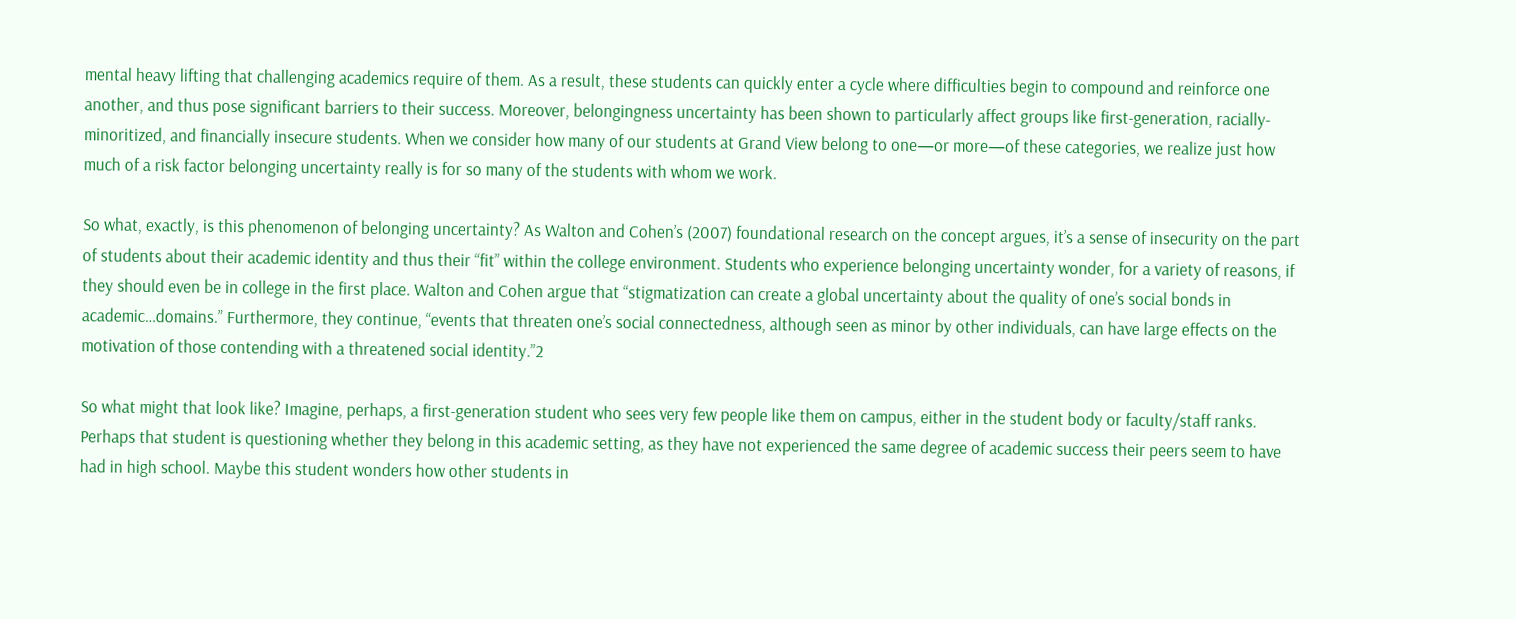mental heavy lifting that challenging academics require of them. As a result, these students can quickly enter a cycle where difficulties begin to compound and reinforce one another, and thus pose significant barriers to their success. Moreover, belongingness uncertainty has been shown to particularly affect groups like first-generation, racially-minoritized, and financially insecure students. When we consider how many of our students at Grand View belong to one—or more—of these categories, we realize just how much of a risk factor belonging uncertainty really is for so many of the students with whom we work.

So what, exactly, is this phenomenon of belonging uncertainty? As Walton and Cohen’s (2007) foundational research on the concept argues, it’s a sense of insecurity on the part of students about their academic identity and thus their “fit” within the college environment. Students who experience belonging uncertainty wonder, for a variety of reasons, if they should even be in college in the first place. Walton and Cohen argue that “stigmatization can create a global uncertainty about the quality of one’s social bonds in academic…domains.” Furthermore, they continue, “events that threaten one’s social connectedness, although seen as minor by other individuals, can have large effects on the motivation of those contending with a threatened social identity.”2

So what might that look like? Imagine, perhaps, a first-generation student who sees very few people like them on campus, either in the student body or faculty/staff ranks. Perhaps that student is questioning whether they belong in this academic setting, as they have not experienced the same degree of academic success their peers seem to have had in high school. Maybe this student wonders how other students in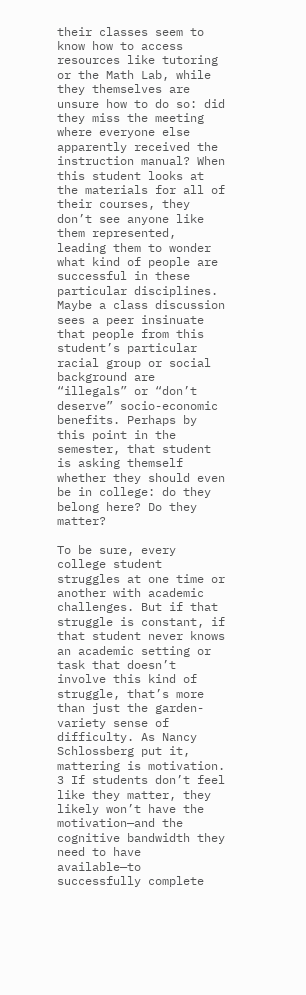their classes seem to know how to access resources like tutoring or the Math Lab, while they themselves are unsure how to do so: did they miss the meeting where everyone else apparently received the instruction manual? When this student looks at the materials for all of their courses, they don’t see anyone like them represented, leading them to wonder what kind of people are successful in these particular disciplines. Maybe a class discussion sees a peer insinuate that people from this student’s particular racial group or social background are “illegals” or “don’t deserve” socio-economic benefits. Perhaps by this point in the semester, that student is asking themself whether they should even be in college: do they belong here? Do they matter?

To be sure, every college student struggles at one time or another with academic challenges. But if that struggle is constant, if that student never knows an academic setting or task that doesn’t involve this kind of struggle, that’s more than just the garden-variety sense of difficulty. As Nancy Schlossberg put it, mattering is motivation. 3 If students don’t feel like they matter, they likely won’t have the motivation—and the cognitive bandwidth they need to have available—to successfully complete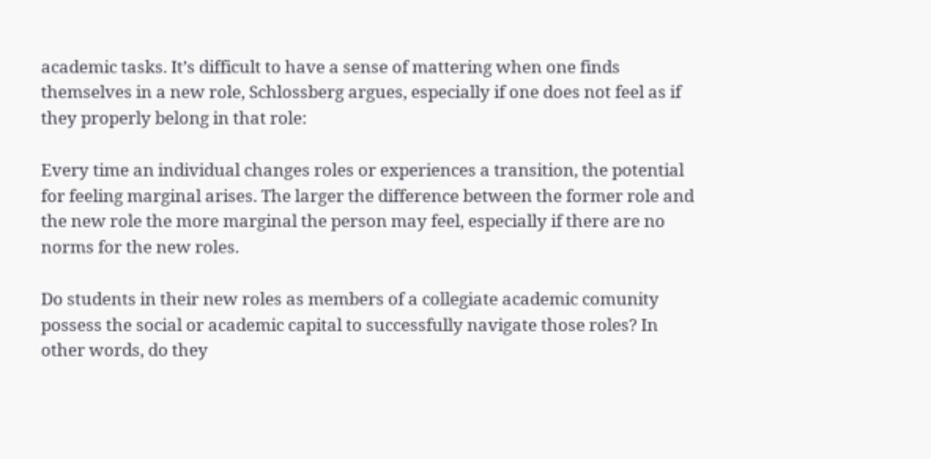academic tasks. It’s difficult to have a sense of mattering when one finds themselves in a new role, Schlossberg argues, especially if one does not feel as if they properly belong in that role:

Every time an individual changes roles or experiences a transition, the potential for feeling marginal arises. The larger the difference between the former role and the new role the more marginal the person may feel, especially if there are no norms for the new roles.

Do students in their new roles as members of a collegiate academic comunity possess the social or academic capital to successfully navigate those roles? In other words, do they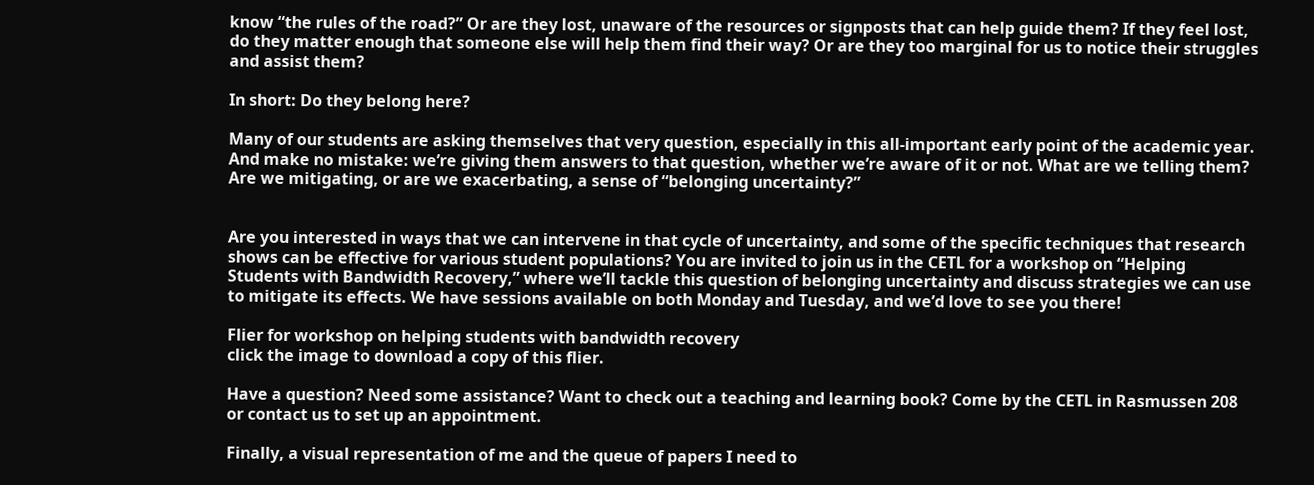know “the rules of the road?” Or are they lost, unaware of the resources or signposts that can help guide them? If they feel lost, do they matter enough that someone else will help them find their way? Or are they too marginal for us to notice their struggles and assist them?

In short: Do they belong here?

Many of our students are asking themselves that very question, especially in this all-important early point of the academic year. And make no mistake: we’re giving them answers to that question, whether we’re aware of it or not. What are we telling them? Are we mitigating, or are we exacerbating, a sense of “belonging uncertainty?”


Are you interested in ways that we can intervene in that cycle of uncertainty, and some of the specific techniques that research shows can be effective for various student populations? You are invited to join us in the CETL for a workshop on “Helping Students with Bandwidth Recovery,” where we’ll tackle this question of belonging uncertainty and discuss strategies we can use to mitigate its effects. We have sessions available on both Monday and Tuesday, and we’d love to see you there!

Flier for workshop on helping students with bandwidth recovery
click the image to download a copy of this flier.

Have a question? Need some assistance? Want to check out a teaching and learning book? Come by the CETL in Rasmussen 208 or contact us to set up an appointment.

Finally, a visual representation of me and the queue of papers I need to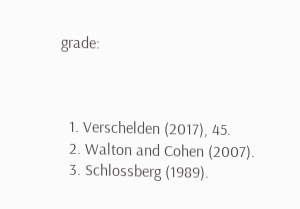grade:



  1. Verschelden (2017), 45.
  2. Walton and Cohen (2007).
  3. Schlossberg (1989).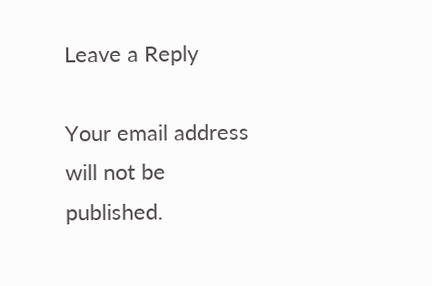Leave a Reply

Your email address will not be published.